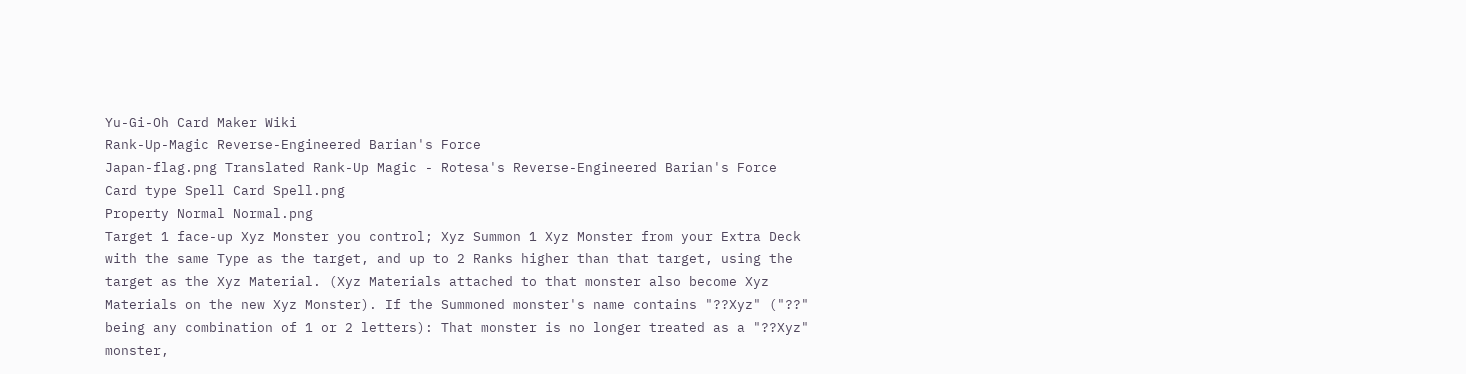Yu-Gi-Oh Card Maker Wiki
Rank-Up-Magic Reverse-Engineered Barian's Force
Japan-flag.png Translated Rank-Up Magic - Rotesa's Reverse-Engineered Barian's Force
Card type Spell Card Spell.png
Property Normal Normal.png
Target 1 face-up Xyz Monster you control; Xyz Summon 1 Xyz Monster from your Extra Deck with the same Type as the target, and up to 2 Ranks higher than that target, using the target as the Xyz Material. (Xyz Materials attached to that monster also become Xyz Materials on the new Xyz Monster). If the Summoned monster's name contains "??Xyz" ("??" being any combination of 1 or 2 letters): That monster is no longer treated as a "??Xyz" monster,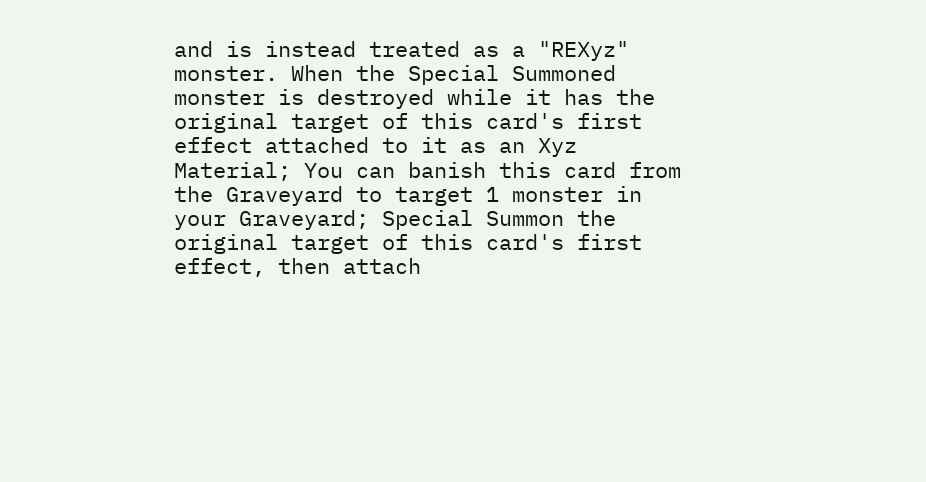and is instead treated as a "REXyz" monster. When the Special Summoned monster is destroyed while it has the original target of this card's first effect attached to it as an Xyz Material; You can banish this card from the Graveyard to target 1 monster in your Graveyard; Special Summon the original target of this card's first effect, then attach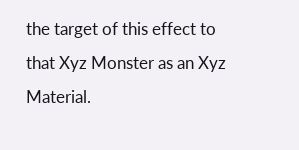the target of this effect to that Xyz Monster as an Xyz Material.